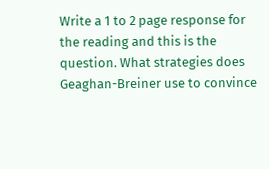Write a 1 to 2 page response for the reading and this is the question. What strategies does Geaghan-Breiner use to convince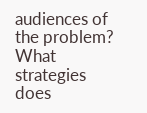audiences of the problem? What strategies does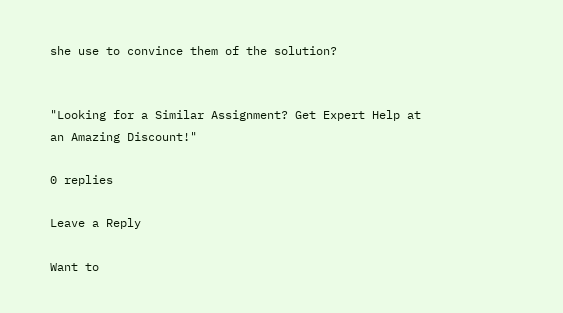she use to convince them of the solution?


"Looking for a Similar Assignment? Get Expert Help at an Amazing Discount!"

0 replies

Leave a Reply

Want to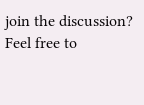join the discussion?
Feel free to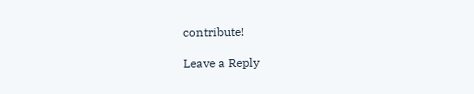contribute!

Leave a Reply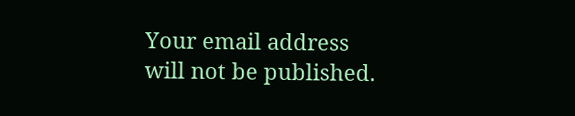Your email address will not be published.